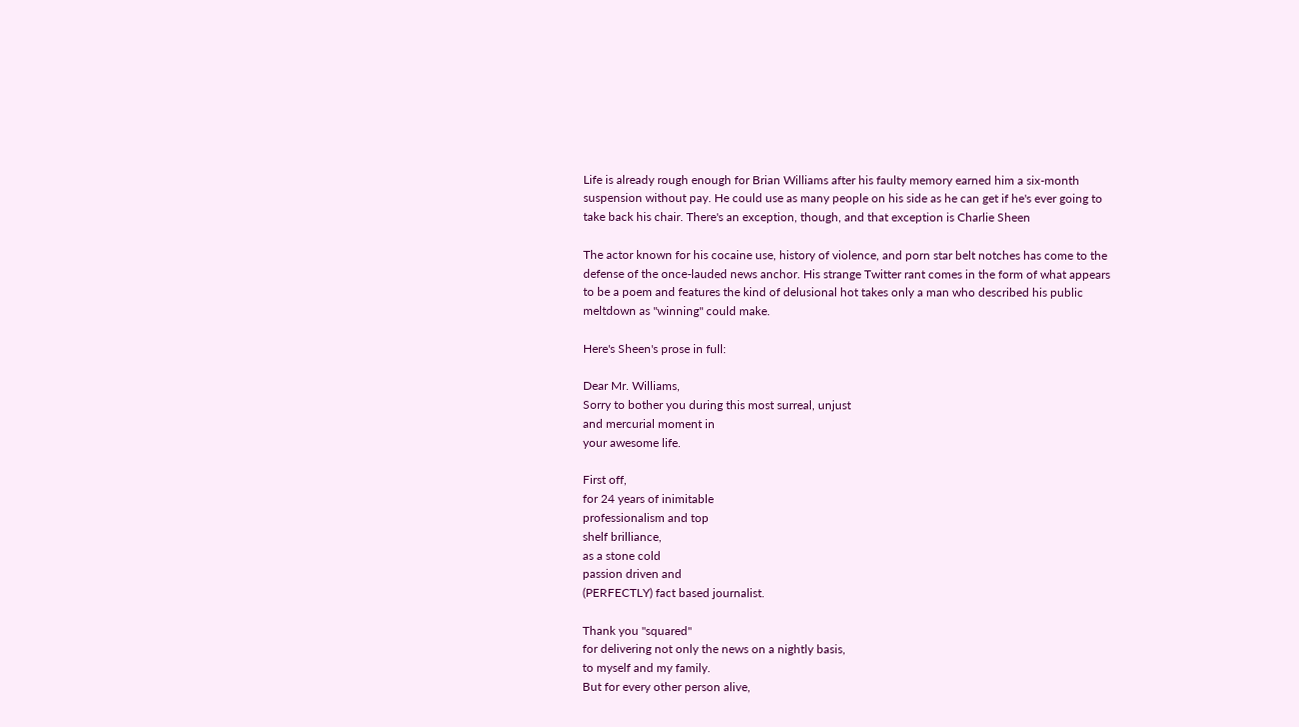Life is already rough enough for Brian Williams after his faulty memory earned him a six-month suspension without pay. He could use as many people on his side as he can get if he's ever going to take back his chair. There's an exception, though, and that exception is Charlie Sheen

The actor known for his cocaine use, history of violence, and porn star belt notches has come to the defense of the once-lauded news anchor. His strange Twitter rant comes in the form of what appears to be a poem and features the kind of delusional hot takes only a man who described his public meltdown as "winning" could make.

Here's Sheen's prose in full:

Dear Mr. Williams,
Sorry to bother you during this most surreal, unjust
and mercurial moment in
your awesome life.

First off,
for 24 years of inimitable
professionalism and top
shelf brilliance,
as a stone cold
passion driven and
(PERFECTLY) fact based journalist.

Thank you "squared"
for delivering not only the news on a nightly basis,
to myself and my family.
But for every other person alive,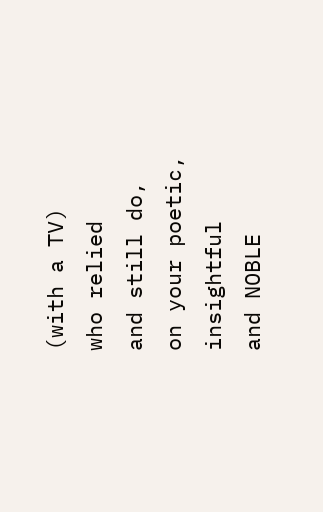(with a TV)
who relied
and still do,
on your poetic, insightful
and NOBLE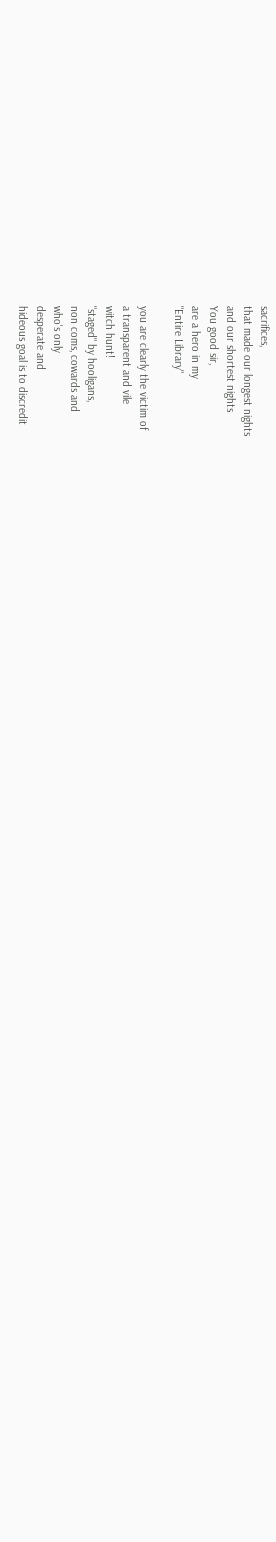sacrifices,
that made our longest nights
and our shortest nights
You good sir,
are a hero in my
"Entire Library"

you are clearly the victim of
a transparent and vile
witch hunt!
"staged" by hooligans,
non coms, cowards and
who's only
desperate and
hideous goal is to discredit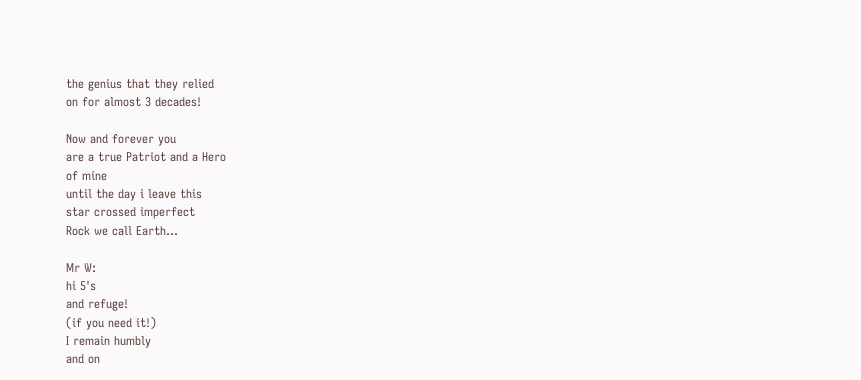the genius that they relied
on for almost 3 decades!

Now and forever you
are a true Patriot and a Hero
of mine
until the day i leave this
star crossed imperfect
Rock we call Earth...

Mr W:
hi 5's
and refuge!
(if you need it!)
I remain humbly
and on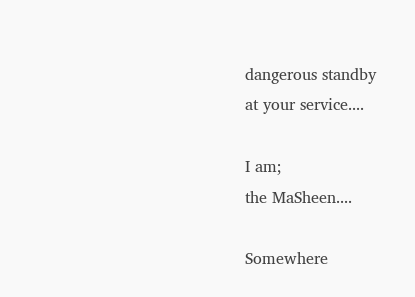dangerous standby
at your service....

I am;
the MaSheen....

Somewhere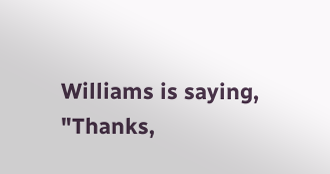Williams is saying, "Thanks,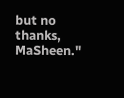but no thanks, MaSheen."